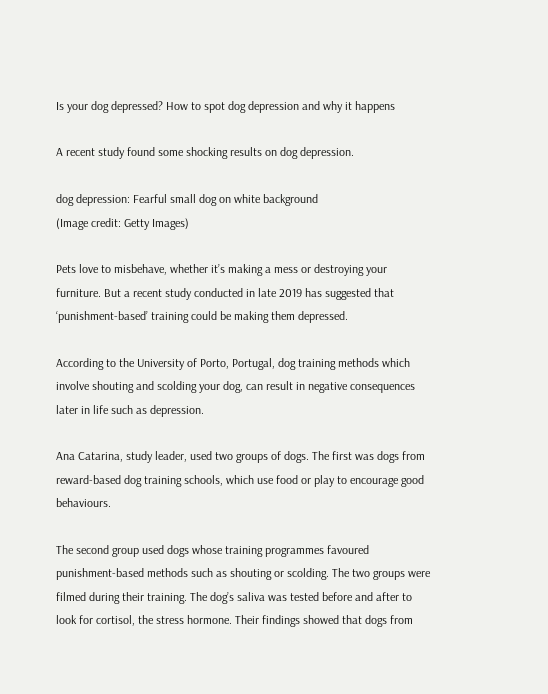Is your dog depressed? How to spot dog depression and why it happens

A recent study found some shocking results on dog depression.

dog depression: Fearful small dog on white background
(Image credit: Getty Images)

Pets love to misbehave, whether it’s making a mess or destroying your furniture. But a recent study conducted in late 2019 has suggested that ‘punishment-based’ training could be making them depressed.

According to the University of Porto, Portugal, dog training methods which involve shouting and scolding your dog, can result in negative consequences later in life such as depression.

Ana Catarina, study leader, used two groups of dogs. The first was dogs from reward-based dog training schools, which use food or play to encourage good behaviours.

The second group used dogs whose training programmes favoured punishment-based methods such as shouting or scolding. The two groups were filmed during their training. The dog’s saliva was tested before and after to look for cortisol, the stress hormone. Their findings showed that dogs from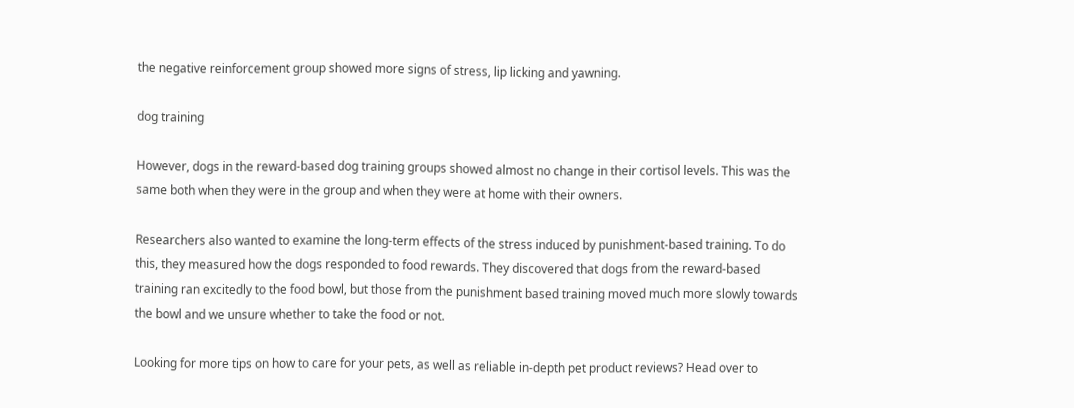the negative reinforcement group showed more signs of stress, lip licking and yawning.

dog training

However, dogs in the reward-based dog training groups showed almost no change in their cortisol levels. This was the same both when they were in the group and when they were at home with their owners.

Researchers also wanted to examine the long-term effects of the stress induced by punishment-based training. To do this, they measured how the dogs responded to food rewards. They discovered that dogs from the reward-based training ran excitedly to the food bowl, but those from the punishment based training moved much more slowly towards the bowl and we unsure whether to take the food or not.

Looking for more tips on how to care for your pets, as well as reliable in-depth pet product reviews? Head over to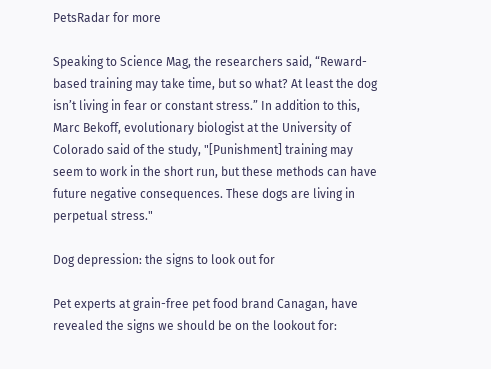PetsRadar for more

Speaking to Science Mag, the researchers said, “Reward-based training may take time, but so what? At least the dog isn’t living in fear or constant stress.” In addition to this, Marc Bekoff, evolutionary biologist at the University of Colorado said of the study, "[Punishment] training may seem to work in the short run, but these methods can have future negative consequences. These dogs are living in perpetual stress."

Dog depression: the signs to look out for

Pet experts at grain-free pet food brand Canagan, have revealed the signs we should be on the lookout for: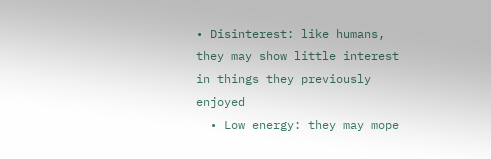• Disinterest: like humans, they may show little interest in things they previously enjoyed
  • Low energy: they may mope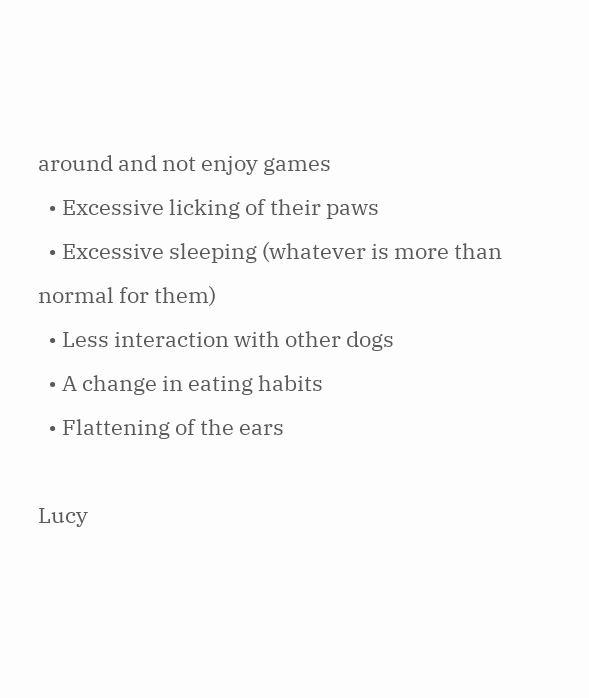around and not enjoy games
  • Excessive licking of their paws
  • Excessive sleeping (whatever is more than normal for them)
  • Less interaction with other dogs
  • A change in eating habits
  • Flattening of the ears

Lucy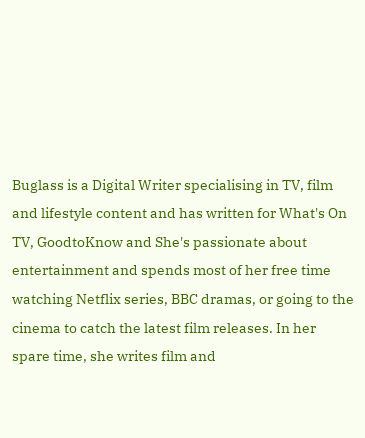Buglass is a Digital Writer specialising in TV, film and lifestyle content and has written for What's On TV, GoodtoKnow and She's passionate about entertainment and spends most of her free time watching Netflix series, BBC dramas, or going to the cinema to catch the latest film releases. In her spare time, she writes film and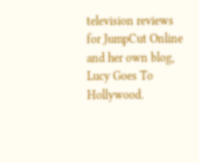television reviews for JumpCut Online and her own blog, Lucy Goes To Hollywood.